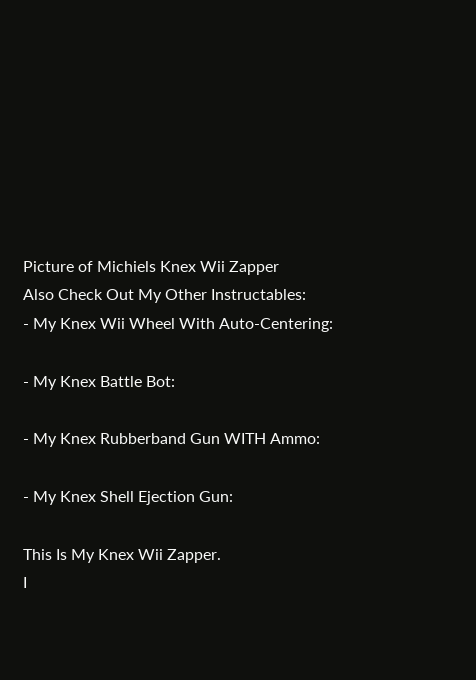Picture of Michiels Knex Wii Zapper
Also Check Out My Other Instructables:
- My Knex Wii Wheel With Auto-Centering:

- My Knex Battle Bot:

- My Knex Rubberband Gun WITH Ammo:

- My Knex Shell Ejection Gun:

This Is My Knex Wii Zapper.
I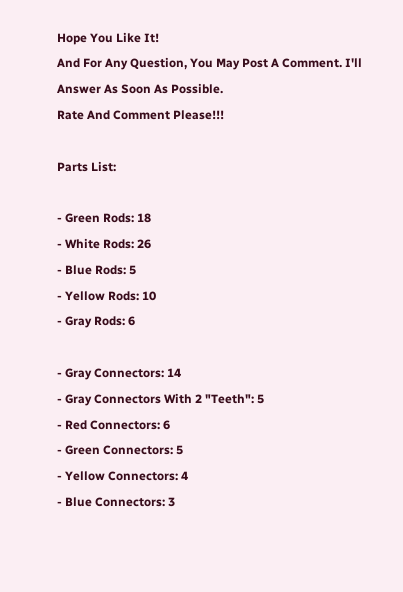Hope You Like It!
And For Any Question, You May Post A Comment. I'll Answer As Soon As Possible.
Rate And Comment Please!!!

Parts List:

- Green Rods: 18
- White Rods: 26
- Blue Rods: 5
- Yellow Rods: 10
- Gray Rods: 6

- Gray Connectors: 14
- Gray Connectors With 2 "Teeth": 5
- Red Connectors: 6
- Green Connectors: 5
- Yellow Connectors: 4
- Blue Connectors: 3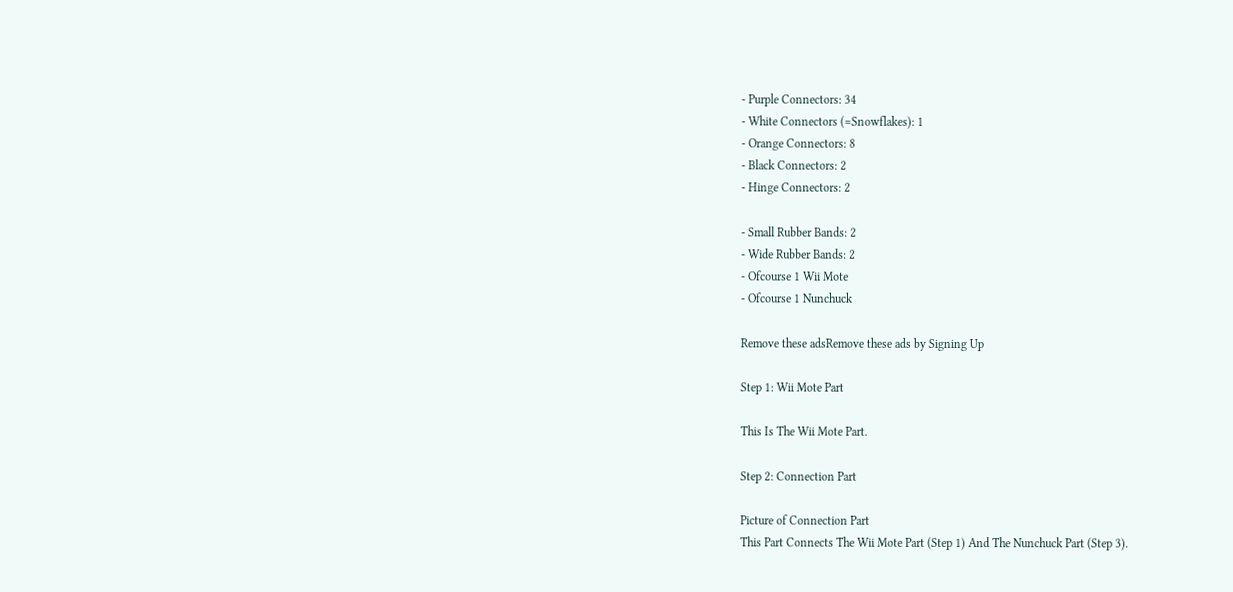- Purple Connectors: 34
- White Connectors (=Snowflakes): 1
- Orange Connectors: 8
- Black Connectors: 2
- Hinge Connectors: 2

- Small Rubber Bands: 2
- Wide Rubber Bands: 2
- Ofcourse 1 Wii Mote
- Ofcourse 1 Nunchuck

Remove these adsRemove these ads by Signing Up

Step 1: Wii Mote Part

This Is The Wii Mote Part.

Step 2: Connection Part

Picture of Connection Part
This Part Connects The Wii Mote Part (Step 1) And The Nunchuck Part (Step 3).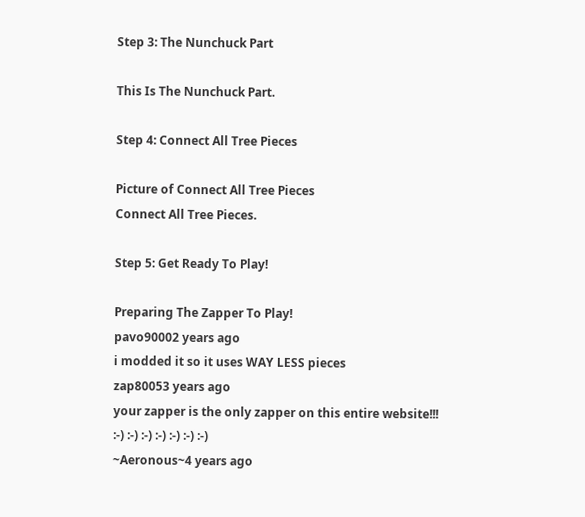Step 3: The Nunchuck Part

This Is The Nunchuck Part.

Step 4: Connect All Tree Pieces

Picture of Connect All Tree Pieces
Connect All Tree Pieces.

Step 5: Get Ready To Play!

Preparing The Zapper To Play!
pavo90002 years ago
i modded it so it uses WAY LESS pieces
zap80053 years ago
your zapper is the only zapper on this entire website!!!
:-) :-) :-) :-) :-) :-) :-)
~Aeronous~4 years ago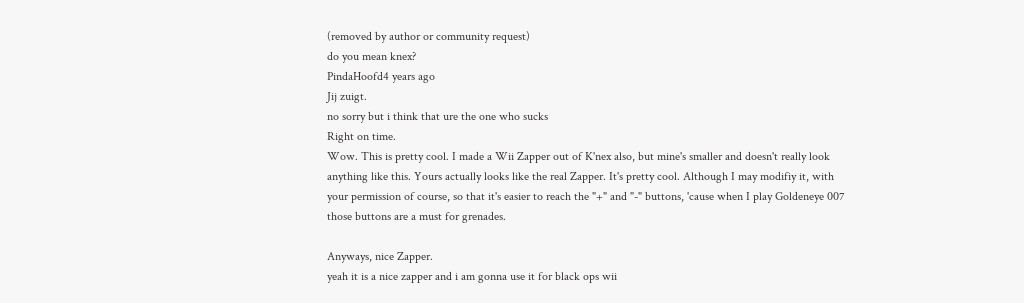(removed by author or community request)
do you mean knex?
PindaHoofd4 years ago
Jij zuigt.
no sorry but i think that ure the one who sucks
Right on time.
Wow. This is pretty cool. I made a Wii Zapper out of K'nex also, but mine's smaller and doesn't really look anything like this. Yours actually looks like the real Zapper. It's pretty cool. Although I may modifiy it, with your permission of course, so that it's easier to reach the "+" and "-" buttons, 'cause when I play Goldeneye 007 those buttons are a must for grenades.

Anyways, nice Zapper.
yeah it is a nice zapper and i am gonna use it for black ops wii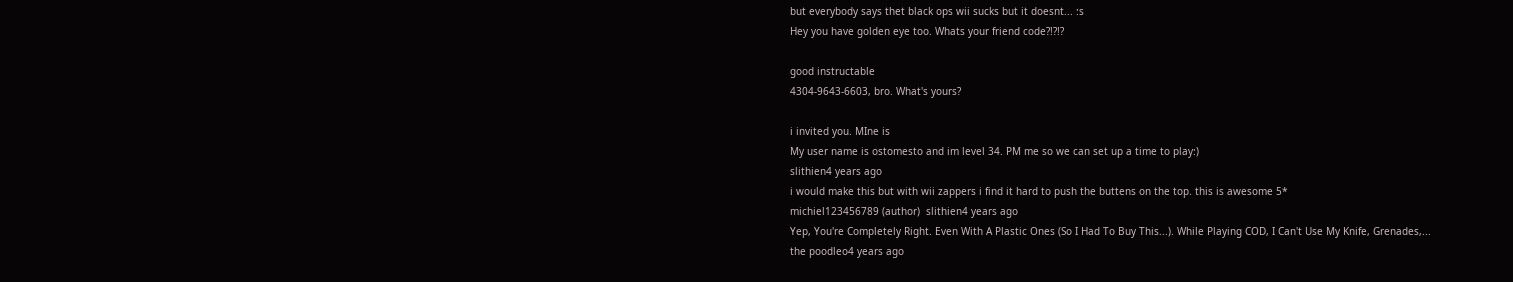but everybody says thet black ops wii sucks but it doesnt... :s
Hey you have golden eye too. Whats your friend code?!?!?

good instructable
4304-9643-6603, bro. What's yours?

i invited you. MIne is
My user name is ostomesto and im level 34. PM me so we can set up a time to play:)
slithien4 years ago
i would make this but with wii zappers i find it hard to push the buttens on the top. this is awesome 5*
michiel123456789 (author)  slithien4 years ago
Yep, You're Completely Right. Even With A Plastic Ones (So I Had To Buy This...). While Playing COD, I Can't Use My Knife, Grenades,...
the poodleo4 years ago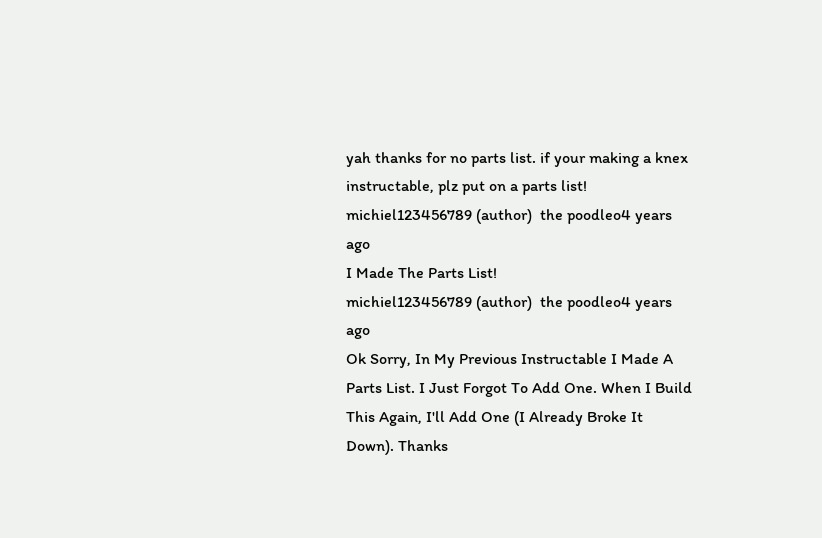yah thanks for no parts list. if your making a knex instructable, plz put on a parts list!
michiel123456789 (author)  the poodleo4 years ago
I Made The Parts List!
michiel123456789 (author)  the poodleo4 years ago
Ok Sorry, In My Previous Instructable I Made A Parts List. I Just Forgot To Add One. When I Build This Again, I'll Add One (I Already Broke It Down). Thanks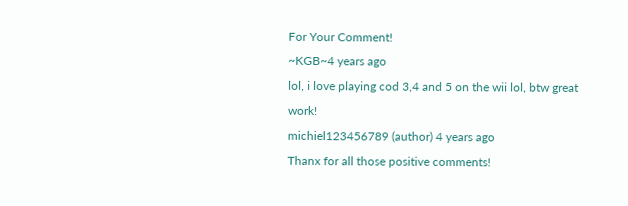For Your Comment!
~KGB~4 years ago
lol, i love playing cod 3,4 and 5 on the wii lol, btw great work!
michiel123456789 (author) 4 years ago
Thanx for all those positive comments!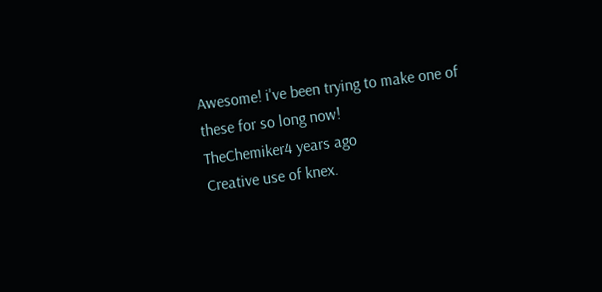Awesome! i've been trying to make one of these for so long now!
TheChemiker4 years ago
Creative use of knex.